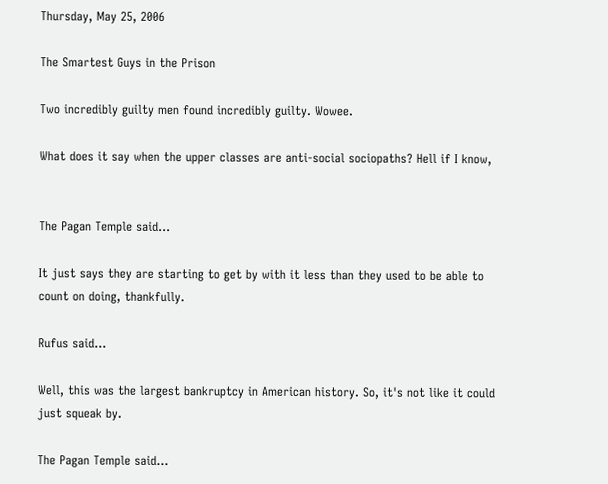Thursday, May 25, 2006

The Smartest Guys in the Prison

Two incredibly guilty men found incredibly guilty. Wowee.

What does it say when the upper classes are anti-social sociopaths? Hell if I know,


The Pagan Temple said...

It just says they are starting to get by with it less than they used to be able to count on doing, thankfully.

Rufus said...

Well, this was the largest bankruptcy in American history. So, it's not like it could just squeak by.

The Pagan Temple said...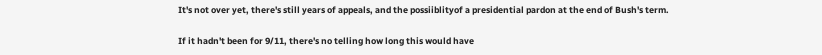It's not over yet, there's still years of appeals, and the possiiblityof a presidential pardon at the end of Bush's term.

If it hadn't been for 9/11, there's no telling how long this would have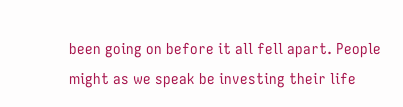been going on before it all fell apart. People might as we speak be investing their life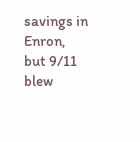savings in Enron, but 9/11 blew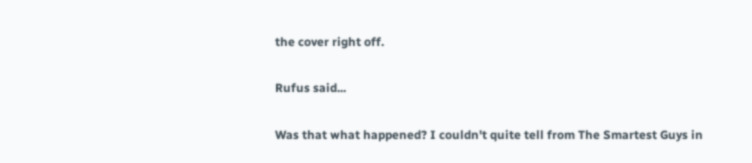the cover right off.

Rufus said...

Was that what happened? I couldn't quite tell from The Smartest Guys in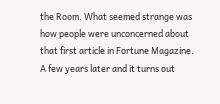the Room. What seemed strange was how people were unconcerned about that first article in Fortune Magazine. A few years later and it turns out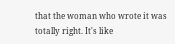that the woman who wrote it was totally right. It's like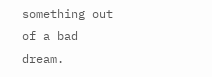something out of a bad dream.